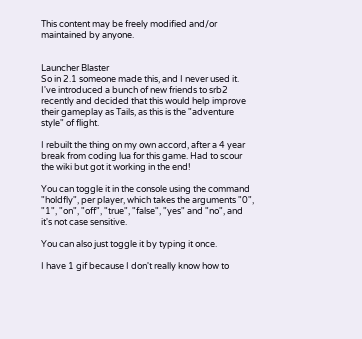This content may be freely modified and/or maintained by anyone.


Launcher Blaster
So in 2.1 someone made this, and I never used it. I've introduced a bunch of new friends to srb2 recently and decided that this would help improve their gameplay as Tails, as this is the "adventure style" of flight.

I rebuilt the thing on my own accord, after a 4 year break from coding lua for this game. Had to scour the wiki but got it working in the end!

You can toggle it in the console using the command "holdfly", per player, which takes the arguments "0", "1", "on", "off", "true", "false", "yes" and "no", and it's not case sensitive.

You can also just toggle it by typing it once.

I have 1 gif because I don't really know how to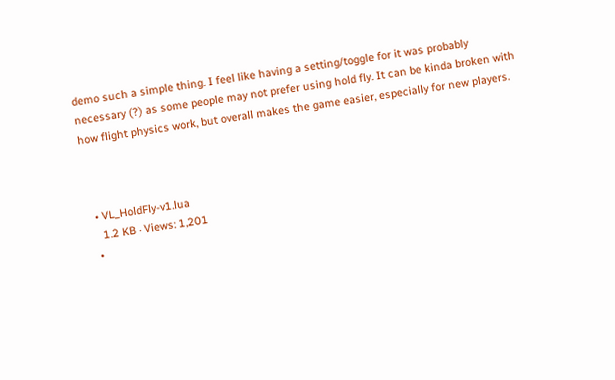demo such a simple thing. I feel like having a setting/toggle for it was probably necessary (?) as some people may not prefer using hold fly. It can be kinda broken with how flight physics work, but overall makes the game easier, especially for new players.



  • VL_HoldFly-v1.lua
    1.2 KB · Views: 1,201
  •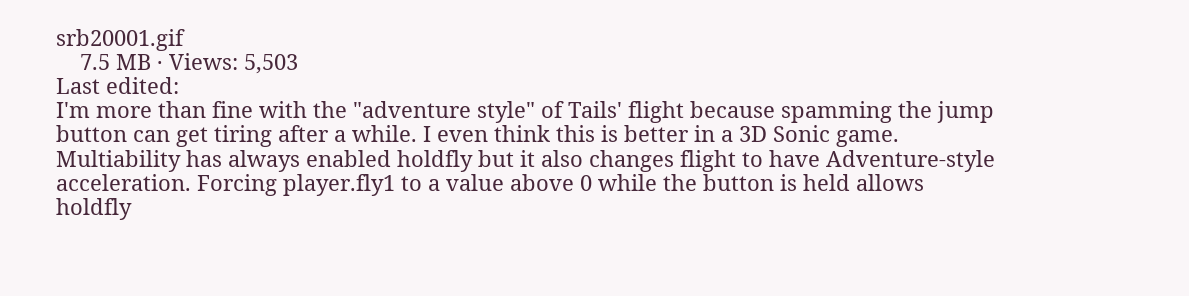srb20001.gif
    7.5 MB · Views: 5,503
Last edited:
I'm more than fine with the "adventure style" of Tails' flight because spamming the jump button can get tiring after a while. I even think this is better in a 3D Sonic game.
Multiability has always enabled holdfly but it also changes flight to have Adventure-style acceleration. Forcing player.fly1 to a value above 0 while the button is held allows holdfly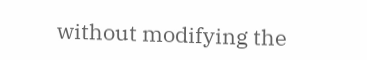without modifying the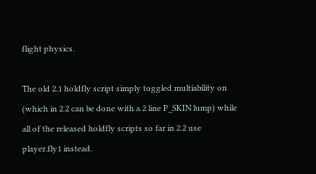flight physics.

The old 2.1 holdfly script simply toggled multiability on (which in 2.2 can be done with a 2 line P_SKIN lump) while all of the released holdfly scripts so far in 2.2 use player.fly1 instead.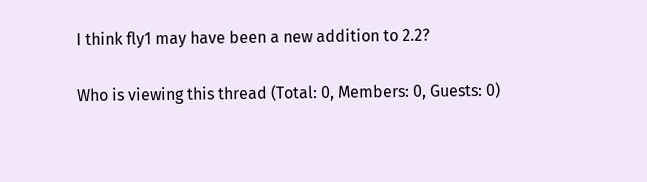I think fly1 may have been a new addition to 2.2?

Who is viewing this thread (Total: 0, Members: 0, Guests: 0)